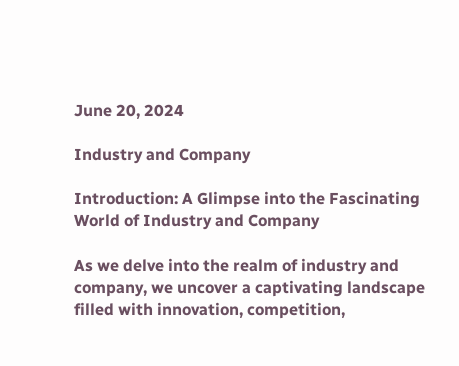June 20, 2024

Industry and Company

Introduction: A Glimpse into the Fascinating World of Industry and Company

As we delve into the realm of industry and company, we uncover a captivating landscape filled with innovation, competition,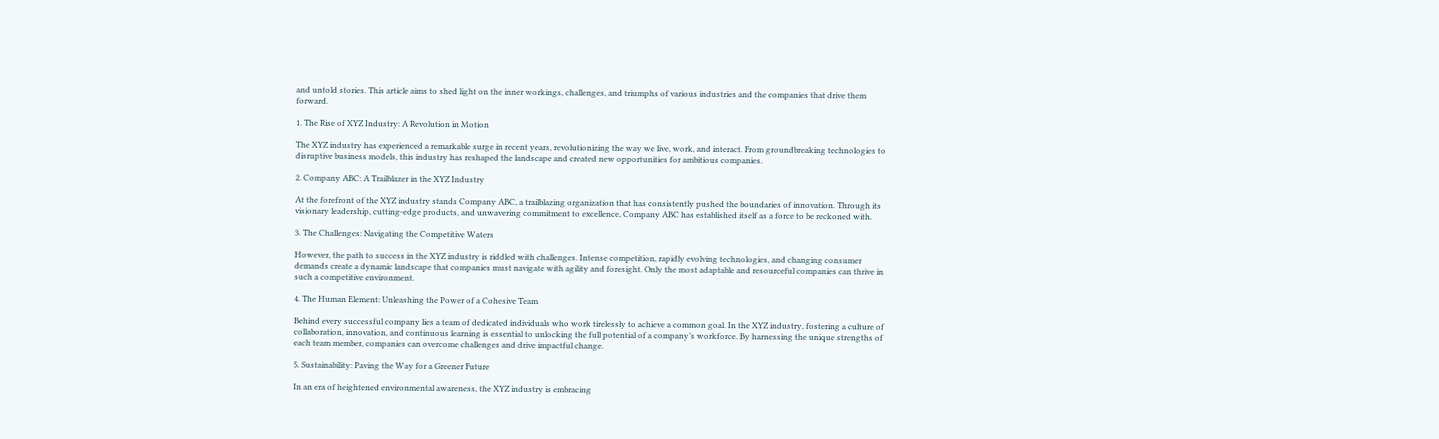and untold stories. This article aims to shed light on the inner workings, challenges, and triumphs of various industries and the companies that drive them forward.

1. The Rise of XYZ Industry: A Revolution in Motion

The XYZ industry has experienced a remarkable surge in recent years, revolutionizing the way we live, work, and interact. From groundbreaking technologies to disruptive business models, this industry has reshaped the landscape and created new opportunities for ambitious companies.

2. Company ABC: A Trailblazer in the XYZ Industry

At the forefront of the XYZ industry stands Company ABC, a trailblazing organization that has consistently pushed the boundaries of innovation. Through its visionary leadership, cutting-edge products, and unwavering commitment to excellence, Company ABC has established itself as a force to be reckoned with.

3. The Challenges: Navigating the Competitive Waters

However, the path to success in the XYZ industry is riddled with challenges. Intense competition, rapidly evolving technologies, and changing consumer demands create a dynamic landscape that companies must navigate with agility and foresight. Only the most adaptable and resourceful companies can thrive in such a competitive environment.

4. The Human Element: Unleashing the Power of a Cohesive Team

Behind every successful company lies a team of dedicated individuals who work tirelessly to achieve a common goal. In the XYZ industry, fostering a culture of collaboration, innovation, and continuous learning is essential to unlocking the full potential of a company’s workforce. By harnessing the unique strengths of each team member, companies can overcome challenges and drive impactful change.

5. Sustainability: Paving the Way for a Greener Future

In an era of heightened environmental awareness, the XYZ industry is embracing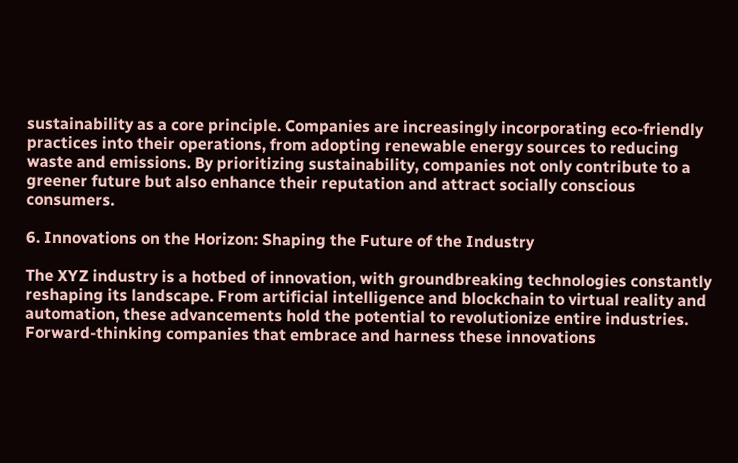sustainability as a core principle. Companies are increasingly incorporating eco-friendly practices into their operations, from adopting renewable energy sources to reducing waste and emissions. By prioritizing sustainability, companies not only contribute to a greener future but also enhance their reputation and attract socially conscious consumers.

6. Innovations on the Horizon: Shaping the Future of the Industry

The XYZ industry is a hotbed of innovation, with groundbreaking technologies constantly reshaping its landscape. From artificial intelligence and blockchain to virtual reality and automation, these advancements hold the potential to revolutionize entire industries. Forward-thinking companies that embrace and harness these innovations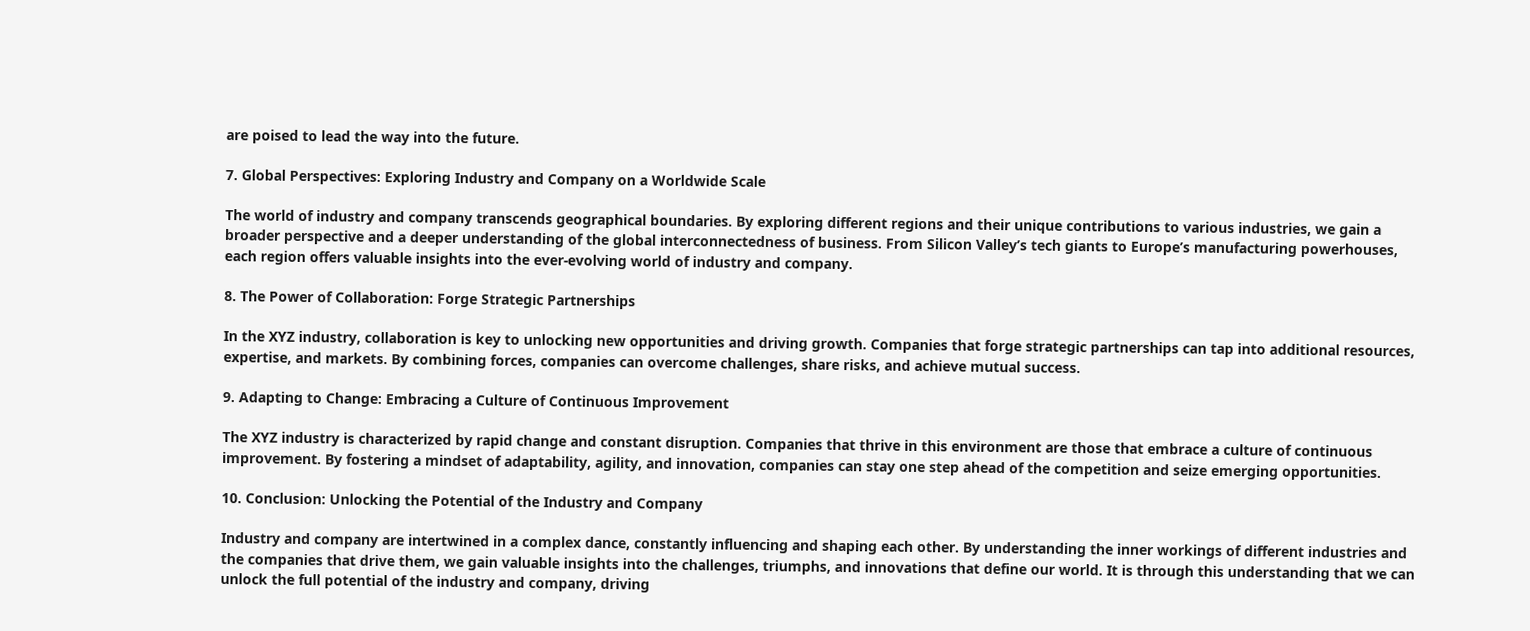are poised to lead the way into the future.

7. Global Perspectives: Exploring Industry and Company on a Worldwide Scale

The world of industry and company transcends geographical boundaries. By exploring different regions and their unique contributions to various industries, we gain a broader perspective and a deeper understanding of the global interconnectedness of business. From Silicon Valley’s tech giants to Europe’s manufacturing powerhouses, each region offers valuable insights into the ever-evolving world of industry and company.

8. The Power of Collaboration: Forge Strategic Partnerships

In the XYZ industry, collaboration is key to unlocking new opportunities and driving growth. Companies that forge strategic partnerships can tap into additional resources, expertise, and markets. By combining forces, companies can overcome challenges, share risks, and achieve mutual success.

9. Adapting to Change: Embracing a Culture of Continuous Improvement

The XYZ industry is characterized by rapid change and constant disruption. Companies that thrive in this environment are those that embrace a culture of continuous improvement. By fostering a mindset of adaptability, agility, and innovation, companies can stay one step ahead of the competition and seize emerging opportunities.

10. Conclusion: Unlocking the Potential of the Industry and Company

Industry and company are intertwined in a complex dance, constantly influencing and shaping each other. By understanding the inner workings of different industries and the companies that drive them, we gain valuable insights into the challenges, triumphs, and innovations that define our world. It is through this understanding that we can unlock the full potential of the industry and company, driving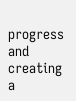progress and creating a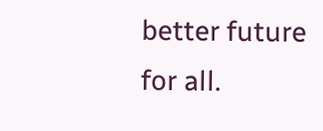better future for all.